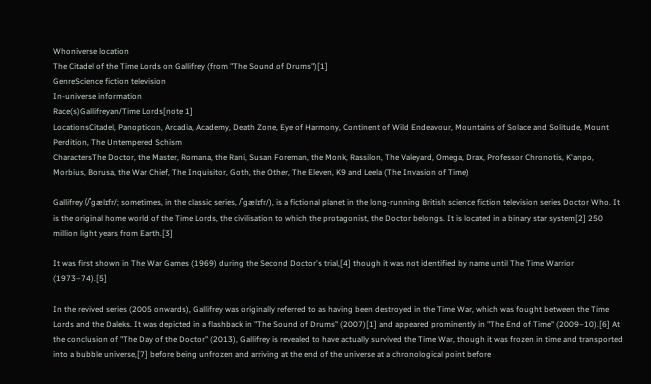Whoniverse location
The Citadel of the Time Lords on Gallifrey (from "The Sound of Drums")[1]
GenreScience fiction television
In-universe information
Race(s)Gallifreyan/Time Lords[note 1]
LocationsCitadel, Panopticon, Arcadia, Academy, Death Zone, Eye of Harmony, Continent of Wild Endeavour, Mountains of Solace and Solitude, Mount Perdition, The Untempered Schism
CharactersThe Doctor, the Master, Romana, the Rani, Susan Foreman, the Monk, Rassilon, The Valeyard, Omega, Drax, Professor Chronotis, K'anpo, Morbius, Borusa, the War Chief, The Inquisitor, Goth, the Other, The Eleven, K9 and Leela (The Invasion of Time)

Gallifrey (/ˈɡælɪfr/; sometimes, in the classic series, /ˈɡælɪfr/), is a fictional planet in the long-running British science fiction television series Doctor Who. It is the original home world of the Time Lords, the civilisation to which the protagonist, the Doctor belongs. It is located in a binary star system[2] 250 million light years from Earth.[3]

It was first shown in The War Games (1969) during the Second Doctor's trial,[4] though it was not identified by name until The Time Warrior (1973–74).[5]

In the revived series (2005 onwards), Gallifrey was originally referred to as having been destroyed in the Time War, which was fought between the Time Lords and the Daleks. It was depicted in a flashback in "The Sound of Drums" (2007)[1] and appeared prominently in "The End of Time" (2009–10).[6] At the conclusion of "The Day of the Doctor" (2013), Gallifrey is revealed to have actually survived the Time War, though it was frozen in time and transported into a bubble universe,[7] before being unfrozen and arriving at the end of the universe at a chronological point before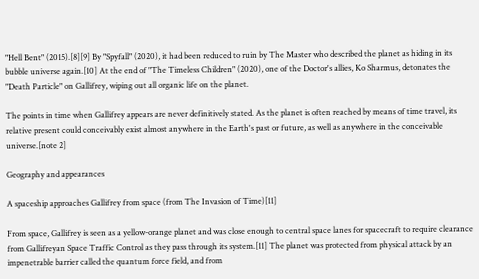"Hell Bent" (2015).[8][9] By "Spyfall" (2020), it had been reduced to ruin by The Master who described the planet as hiding in its bubble universe again.[10] At the end of "The Timeless Children" (2020), one of the Doctor's allies, Ko Sharmus, detonates the "Death Particle" on Gallifrey, wiping out all organic life on the planet.

The points in time when Gallifrey appears are never definitively stated. As the planet is often reached by means of time travel, its relative present could conceivably exist almost anywhere in the Earth's past or future, as well as anywhere in the conceivable universe.[note 2]

Geography and appearances

A spaceship approaches Gallifrey from space (from The Invasion of Time)[11]

From space, Gallifrey is seen as a yellow-orange planet and was close enough to central space lanes for spacecraft to require clearance from Gallifreyan Space Traffic Control as they pass through its system.[11] The planet was protected from physical attack by an impenetrable barrier called the quantum force field, and from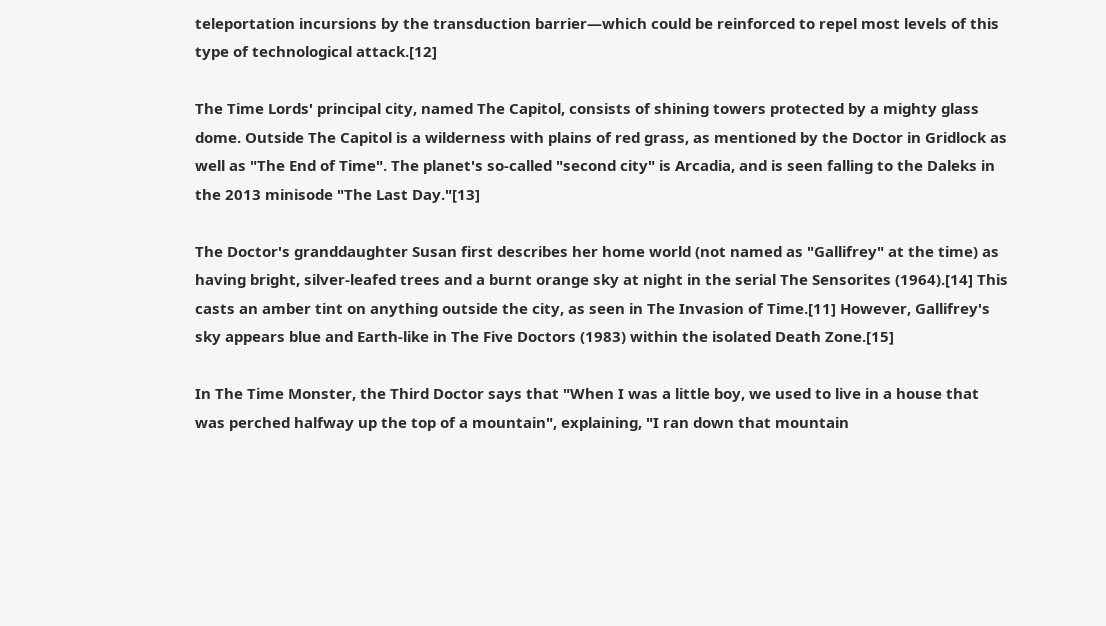teleportation incursions by the transduction barrier—which could be reinforced to repel most levels of this type of technological attack.[12]

The Time Lords' principal city, named The Capitol, consists of shining towers protected by a mighty glass dome. Outside The Capitol is a wilderness with plains of red grass, as mentioned by the Doctor in Gridlock as well as "The End of Time". The planet's so-called "second city" is Arcadia, and is seen falling to the Daleks in the 2013 minisode "The Last Day."[13]

The Doctor's granddaughter Susan first describes her home world (not named as "Gallifrey" at the time) as having bright, silver-leafed trees and a burnt orange sky at night in the serial The Sensorites (1964).[14] This casts an amber tint on anything outside the city, as seen in The Invasion of Time.[11] However, Gallifrey's sky appears blue and Earth-like in The Five Doctors (1983) within the isolated Death Zone.[15]

In The Time Monster, the Third Doctor says that "When I was a little boy, we used to live in a house that was perched halfway up the top of a mountain", explaining, "I ran down that mountain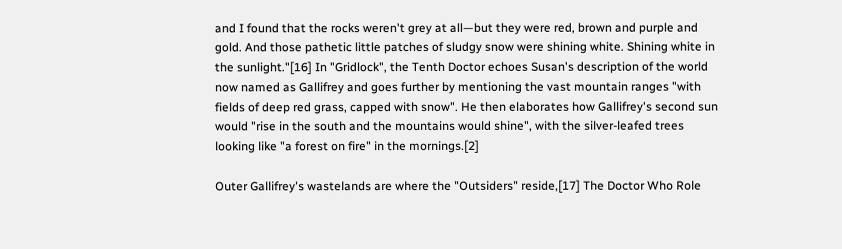and I found that the rocks weren't grey at all—but they were red, brown and purple and gold. And those pathetic little patches of sludgy snow were shining white. Shining white in the sunlight."[16] In "Gridlock", the Tenth Doctor echoes Susan's description of the world now named as Gallifrey and goes further by mentioning the vast mountain ranges "with fields of deep red grass, capped with snow". He then elaborates how Gallifrey's second sun would "rise in the south and the mountains would shine", with the silver-leafed trees looking like "a forest on fire" in the mornings.[2]

Outer Gallifrey's wastelands are where the "Outsiders" reside,[17] The Doctor Who Role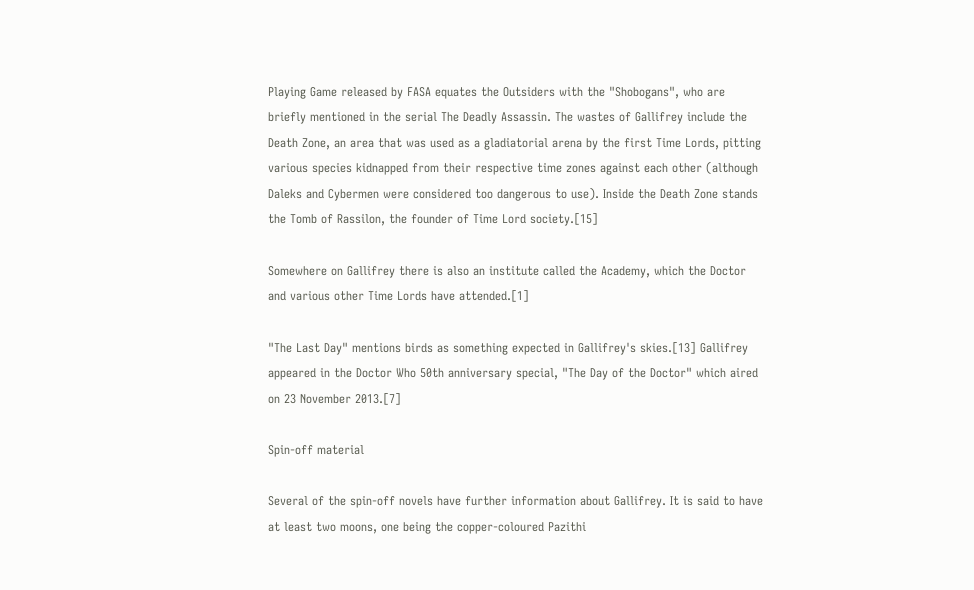Playing Game released by FASA equates the Outsiders with the "Shobogans", who are briefly mentioned in the serial The Deadly Assassin. The wastes of Gallifrey include the Death Zone, an area that was used as a gladiatorial arena by the first Time Lords, pitting various species kidnapped from their respective time zones against each other (although Daleks and Cybermen were considered too dangerous to use). Inside the Death Zone stands the Tomb of Rassilon, the founder of Time Lord society.[15]

Somewhere on Gallifrey there is also an institute called the Academy, which the Doctor and various other Time Lords have attended.[1]

"The Last Day" mentions birds as something expected in Gallifrey's skies.[13] Gallifrey appeared in the Doctor Who 50th anniversary special, "The Day of the Doctor" which aired on 23 November 2013.[7]

Spin-off material

Several of the spin-off novels have further information about Gallifrey. It is said to have at least two moons, one being the copper-coloured Pazithi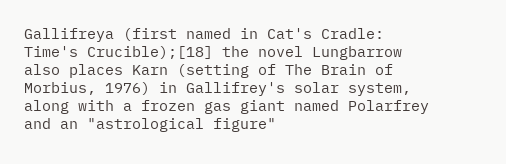Gallifreya (first named in Cat's Cradle: Time's Crucible);[18] the novel Lungbarrow also places Karn (setting of The Brain of Morbius, 1976) in Gallifrey's solar system, along with a frozen gas giant named Polarfrey and an "astrological figure"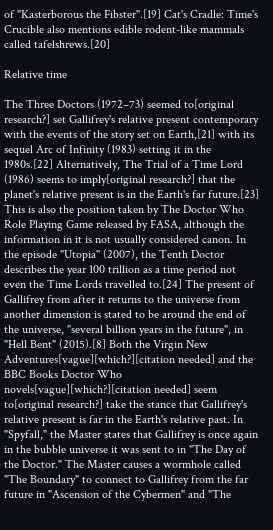of "Kasterborous the Fibster".[19] Cat's Cradle: Time's Crucible also mentions edible rodent-like mammals called tafelshrews.[20]

Relative time

The Three Doctors (1972–73) seemed to[original research?] set Gallifrey's relative present contemporary with the events of the story set on Earth,[21] with its sequel Arc of Infinity (1983) setting it in the 1980s.[22] Alternatively, The Trial of a Time Lord (1986) seems to imply[original research?] that the planet's relative present is in the Earth's far future.[23] This is also the position taken by The Doctor Who Role Playing Game released by FASA, although the information in it is not usually considered canon. In the episode "Utopia" (2007), the Tenth Doctor describes the year 100 trillion as a time period not even the Time Lords travelled to.[24] The present of Gallifrey from after it returns to the universe from another dimension is stated to be around the end of the universe, "several billion years in the future", in "Hell Bent" (2015).[8] Both the Virgin New Adventures[vague][which?][citation needed] and the BBC Books Doctor Who novels[vague][which?][citation needed] seem to[original research?] take the stance that Gallifrey's relative present is far in the Earth's relative past. In "Spyfall," the Master states that Gallifrey is once again in the bubble universe it was sent to in "The Day of the Doctor." The Master causes a wormhole called "The Boundary" to connect to Gallifrey from the far future in "Ascension of the Cybermen" and "The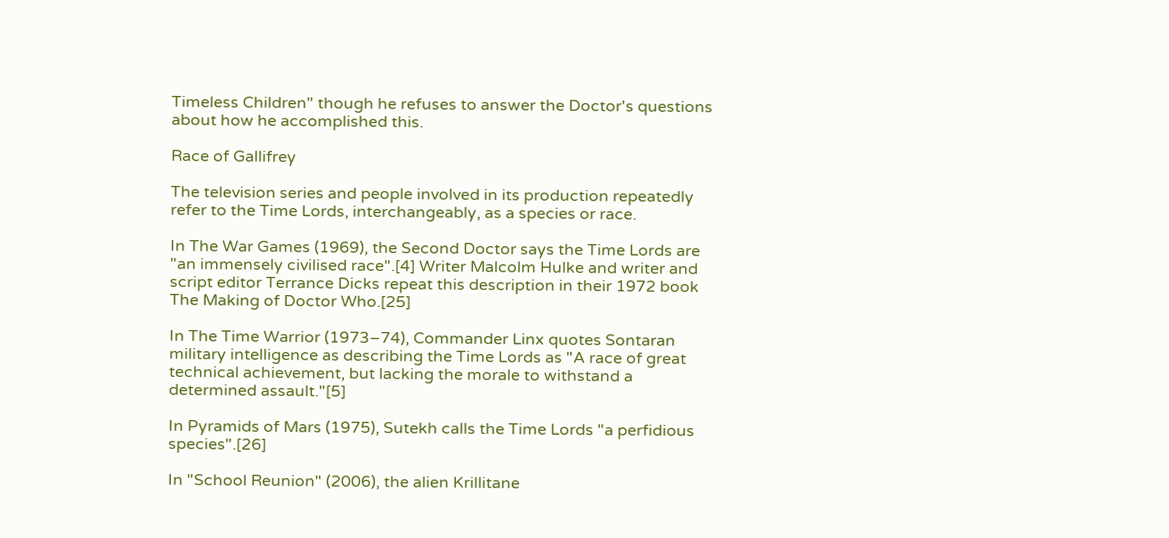Timeless Children" though he refuses to answer the Doctor's questions about how he accomplished this.

Race of Gallifrey

The television series and people involved in its production repeatedly refer to the Time Lords, interchangeably, as a species or race.

In The War Games (1969), the Second Doctor says the Time Lords are "an immensely civilised race".[4] Writer Malcolm Hulke and writer and script editor Terrance Dicks repeat this description in their 1972 book The Making of Doctor Who.[25]

In The Time Warrior (1973–74), Commander Linx quotes Sontaran military intelligence as describing the Time Lords as "A race of great technical achievement, but lacking the morale to withstand a determined assault."[5]

In Pyramids of Mars (1975), Sutekh calls the Time Lords "a perfidious species".[26]

In "School Reunion" (2006), the alien Krillitane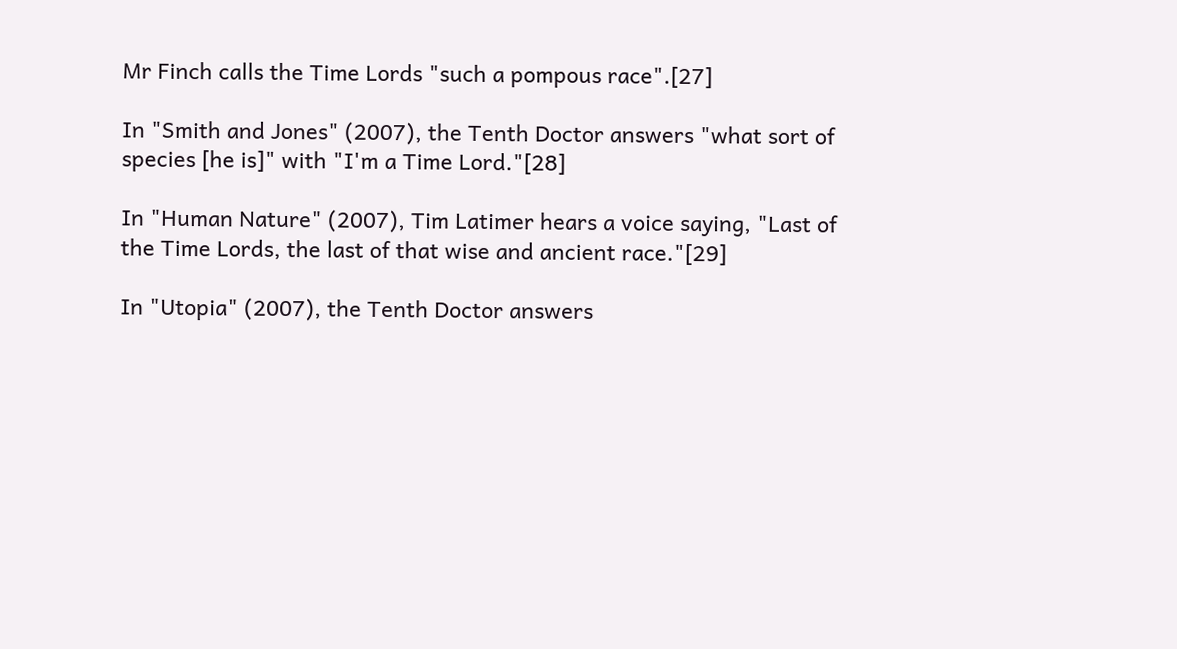Mr Finch calls the Time Lords "such a pompous race".[27]

In "Smith and Jones" (2007), the Tenth Doctor answers "what sort of species [he is]" with "I'm a Time Lord."[28]

In "Human Nature" (2007), Tim Latimer hears a voice saying, "Last of the Time Lords, the last of that wise and ancient race."[29]

In "Utopia" (2007), the Tenth Doctor answers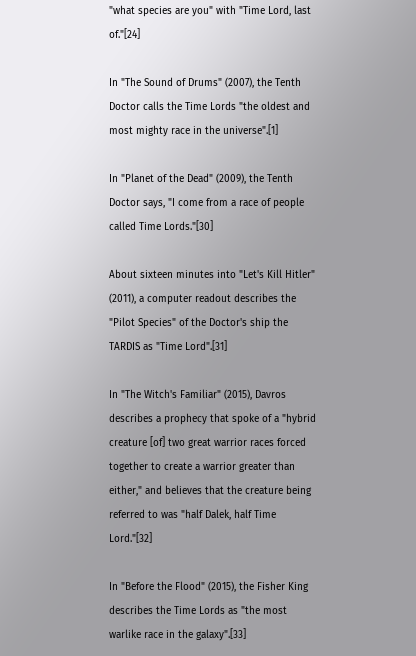"what species are you" with "Time Lord, last of."[24]

In "The Sound of Drums" (2007), the Tenth Doctor calls the Time Lords "the oldest and most mighty race in the universe".[1]

In "Planet of the Dead" (2009), the Tenth Doctor says, "I come from a race of people called Time Lords."[30]

About sixteen minutes into "Let's Kill Hitler" (2011), a computer readout describes the "Pilot Species" of the Doctor's ship the TARDIS as "Time Lord".[31]

In "The Witch's Familiar" (2015), Davros describes a prophecy that spoke of a "hybrid creature [of] two great warrior races forced together to create a warrior greater than either," and believes that the creature being referred to was "half Dalek, half Time Lord."[32]

In "Before the Flood" (2015), the Fisher King describes the Time Lords as "the most warlike race in the galaxy".[33]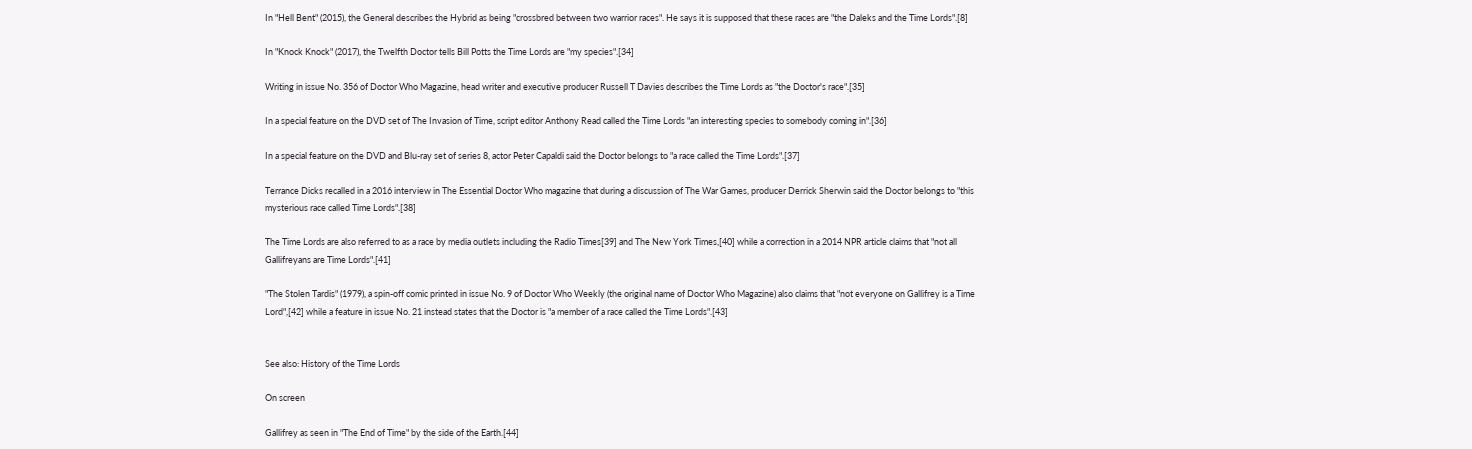In "Hell Bent" (2015), the General describes the Hybrid as being "crossbred between two warrior races". He says it is supposed that these races are "the Daleks and the Time Lords".[8]

In "Knock Knock" (2017), the Twelfth Doctor tells Bill Potts the Time Lords are "my species".[34]

Writing in issue No. 356 of Doctor Who Magazine, head writer and executive producer Russell T Davies describes the Time Lords as "the Doctor's race".[35]

In a special feature on the DVD set of The Invasion of Time, script editor Anthony Read called the Time Lords "an interesting species to somebody coming in".[36]

In a special feature on the DVD and Blu-ray set of series 8, actor Peter Capaldi said the Doctor belongs to "a race called the Time Lords".[37]

Terrance Dicks recalled in a 2016 interview in The Essential Doctor Who magazine that during a discussion of The War Games, producer Derrick Sherwin said the Doctor belongs to "this mysterious race called Time Lords".[38]

The Time Lords are also referred to as a race by media outlets including the Radio Times[39] and The New York Times,[40] while a correction in a 2014 NPR article claims that "not all Gallifreyans are Time Lords".[41]

"The Stolen Tardis" (1979), a spin-off comic printed in issue No. 9 of Doctor Who Weekly (the original name of Doctor Who Magazine) also claims that "not everyone on Gallifrey is a Time Lord",[42] while a feature in issue No. 21 instead states that the Doctor is "a member of a race called the Time Lords".[43]


See also: History of the Time Lords

On screen

Gallifrey as seen in "The End of Time" by the side of the Earth.[44]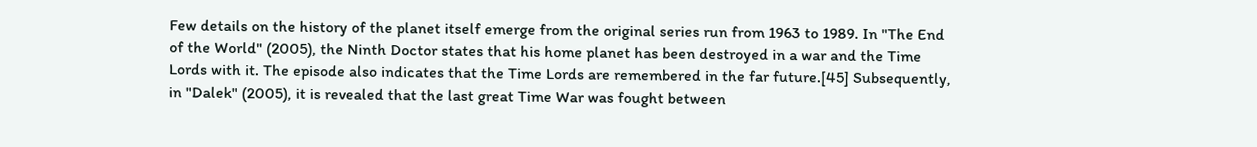Few details on the history of the planet itself emerge from the original series run from 1963 to 1989. In "The End of the World" (2005), the Ninth Doctor states that his home planet has been destroyed in a war and the Time Lords with it. The episode also indicates that the Time Lords are remembered in the far future.[45] Subsequently, in "Dalek" (2005), it is revealed that the last great Time War was fought between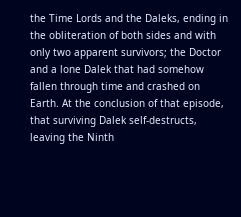the Time Lords and the Daleks, ending in the obliteration of both sides and with only two apparent survivors; the Doctor and a lone Dalek that had somehow fallen through time and crashed on Earth. At the conclusion of that episode, that surviving Dalek self-destructs, leaving the Ninth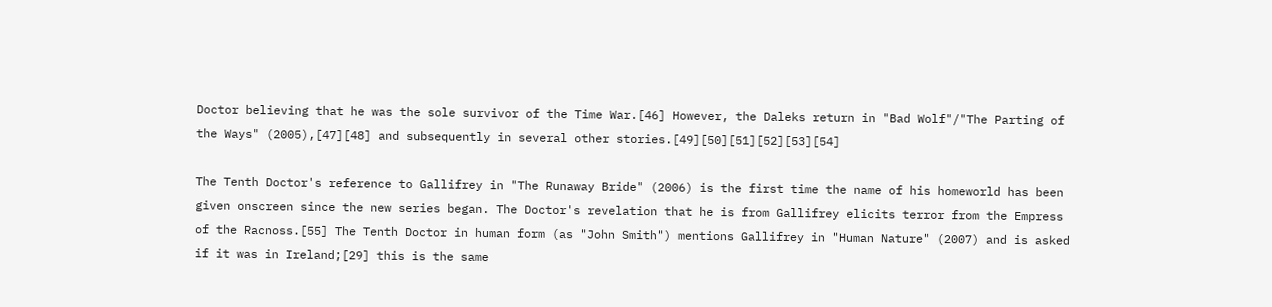Doctor believing that he was the sole survivor of the Time War.[46] However, the Daleks return in "Bad Wolf"/"The Parting of the Ways" (2005),[47][48] and subsequently in several other stories.[49][50][51][52][53][54]

The Tenth Doctor's reference to Gallifrey in "The Runaway Bride" (2006) is the first time the name of his homeworld has been given onscreen since the new series began. The Doctor's revelation that he is from Gallifrey elicits terror from the Empress of the Racnoss.[55] The Tenth Doctor in human form (as "John Smith") mentions Gallifrey in "Human Nature" (2007) and is asked if it was in Ireland;[29] this is the same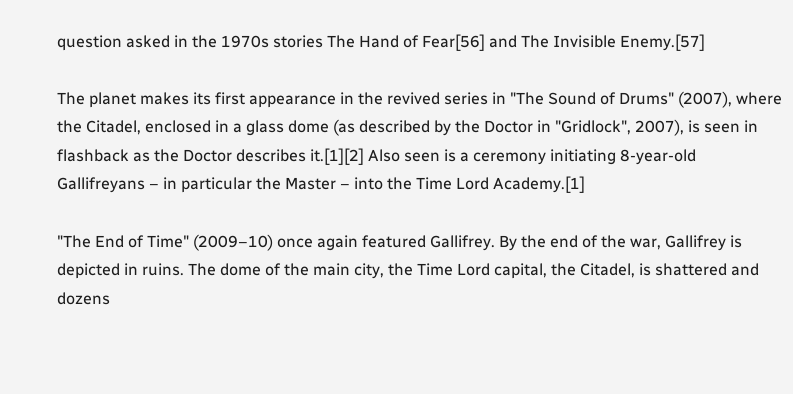question asked in the 1970s stories The Hand of Fear[56] and The Invisible Enemy.[57]

The planet makes its first appearance in the revived series in "The Sound of Drums" (2007), where the Citadel, enclosed in a glass dome (as described by the Doctor in "Gridlock", 2007), is seen in flashback as the Doctor describes it.[1][2] Also seen is a ceremony initiating 8-year-old Gallifreyans – in particular the Master – into the Time Lord Academy.[1]

"The End of Time" (2009–10) once again featured Gallifrey. By the end of the war, Gallifrey is depicted in ruins. The dome of the main city, the Time Lord capital, the Citadel, is shattered and dozens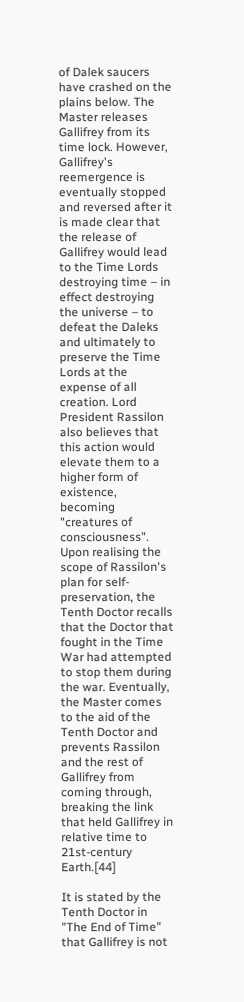of Dalek saucers have crashed on the plains below. The Master releases Gallifrey from its time lock. However, Gallifrey's reemergence is eventually stopped and reversed after it is made clear that the release of Gallifrey would lead to the Time Lords destroying time – in effect destroying the universe – to defeat the Daleks and ultimately to preserve the Time Lords at the expense of all creation. Lord President Rassilon also believes that this action would elevate them to a higher form of existence, becoming "creatures of consciousness". Upon realising the scope of Rassilon's plan for self-preservation, the Tenth Doctor recalls that the Doctor that fought in the Time War had attempted to stop them during the war. Eventually, the Master comes to the aid of the Tenth Doctor and prevents Rassilon and the rest of Gallifrey from coming through, breaking the link that held Gallifrey in relative time to 21st-century Earth.[44]

It is stated by the Tenth Doctor in "The End of Time" that Gallifrey is not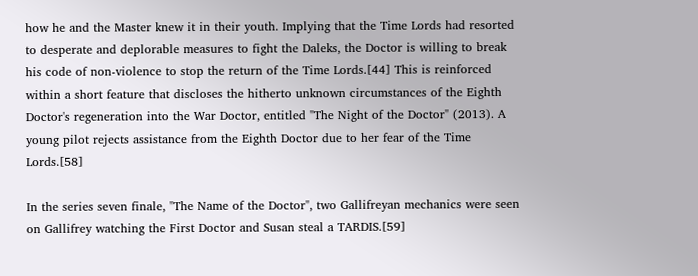how he and the Master knew it in their youth. Implying that the Time Lords had resorted to desperate and deplorable measures to fight the Daleks, the Doctor is willing to break his code of non-violence to stop the return of the Time Lords.[44] This is reinforced within a short feature that discloses the hitherto unknown circumstances of the Eighth Doctor's regeneration into the War Doctor, entitled "The Night of the Doctor" (2013). A young pilot rejects assistance from the Eighth Doctor due to her fear of the Time Lords.[58]

In the series seven finale, "The Name of the Doctor", two Gallifreyan mechanics were seen on Gallifrey watching the First Doctor and Susan steal a TARDIS.[59]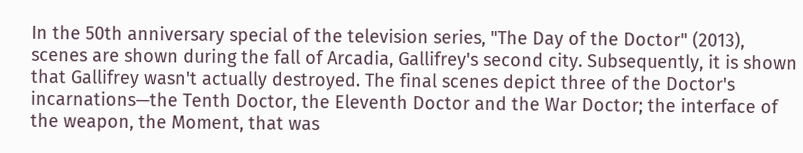In the 50th anniversary special of the television series, "The Day of the Doctor" (2013), scenes are shown during the fall of Arcadia, Gallifrey's second city. Subsequently, it is shown that Gallifrey wasn't actually destroyed. The final scenes depict three of the Doctor's incarnations—the Tenth Doctor, the Eleventh Doctor and the War Doctor; the interface of the weapon, the Moment, that was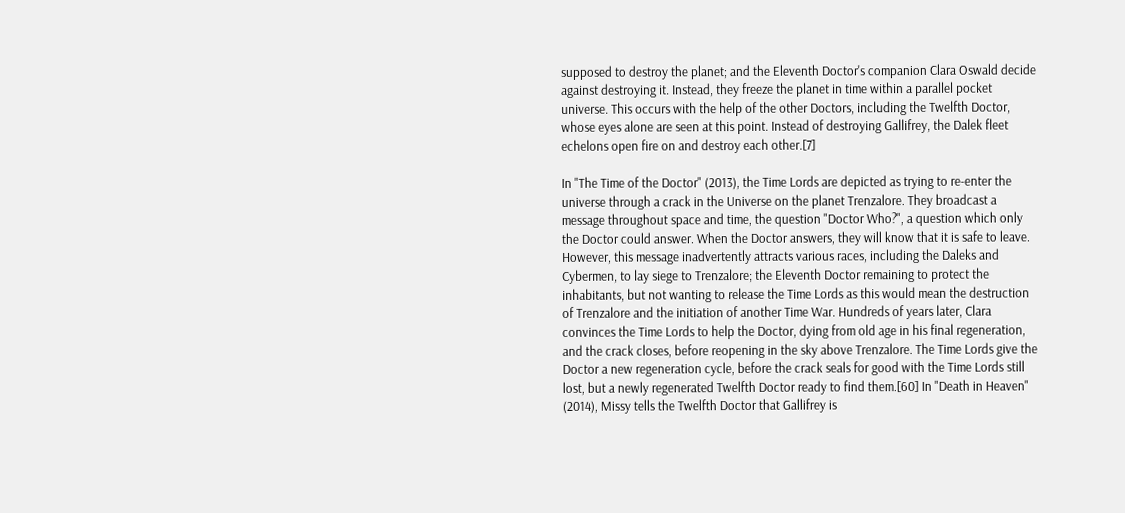supposed to destroy the planet; and the Eleventh Doctor's companion Clara Oswald decide against destroying it. Instead, they freeze the planet in time within a parallel pocket universe. This occurs with the help of the other Doctors, including the Twelfth Doctor, whose eyes alone are seen at this point. Instead of destroying Gallifrey, the Dalek fleet echelons open fire on and destroy each other.[7]

In "The Time of the Doctor" (2013), the Time Lords are depicted as trying to re-enter the universe through a crack in the Universe on the planet Trenzalore. They broadcast a message throughout space and time, the question "Doctor Who?", a question which only the Doctor could answer. When the Doctor answers, they will know that it is safe to leave. However, this message inadvertently attracts various races, including the Daleks and Cybermen, to lay siege to Trenzalore; the Eleventh Doctor remaining to protect the inhabitants, but not wanting to release the Time Lords as this would mean the destruction of Trenzalore and the initiation of another Time War. Hundreds of years later, Clara convinces the Time Lords to help the Doctor, dying from old age in his final regeneration, and the crack closes, before reopening in the sky above Trenzalore. The Time Lords give the Doctor a new regeneration cycle, before the crack seals for good with the Time Lords still lost, but a newly regenerated Twelfth Doctor ready to find them.[60] In "Death in Heaven" (2014), Missy tells the Twelfth Doctor that Gallifrey is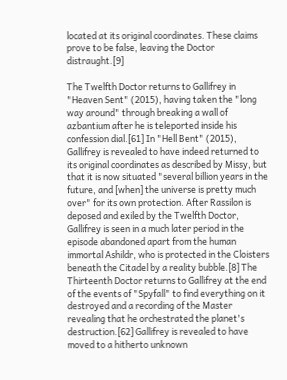located at its original coordinates. These claims prove to be false, leaving the Doctor distraught.[9]

The Twelfth Doctor returns to Gallifrey in "Heaven Sent" (2015), having taken the "long way around" through breaking a wall of azbantium after he is teleported inside his confession dial.[61] In "Hell Bent" (2015), Gallifrey is revealed to have indeed returned to its original coordinates as described by Missy, but that it is now situated "several billion years in the future, and [when] the universe is pretty much over" for its own protection. After Rassilon is deposed and exiled by the Twelfth Doctor, Gallifrey is seen in a much later period in the episode abandoned apart from the human immortal Ashildr, who is protected in the Cloisters beneath the Citadel by a reality bubble.[8] The Thirteenth Doctor returns to Gallifrey at the end of the events of "Spyfall" to find everything on it destroyed and a recording of the Master revealing that he orchestrated the planet's destruction.[62] Gallifrey is revealed to have moved to a hitherto unknown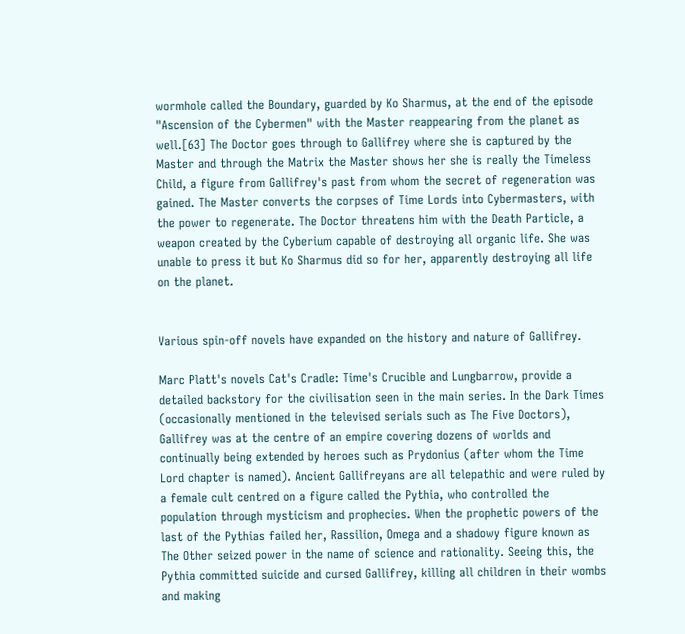wormhole called the Boundary, guarded by Ko Sharmus, at the end of the episode "Ascension of the Cybermen" with the Master reappearing from the planet as well.[63] The Doctor goes through to Gallifrey where she is captured by the Master and through the Matrix the Master shows her she is really the Timeless Child, a figure from Gallifrey's past from whom the secret of regeneration was gained. The Master converts the corpses of Time Lords into Cybermasters, with the power to regenerate. The Doctor threatens him with the Death Particle, a weapon created by the Cyberium capable of destroying all organic life. She was unable to press it but Ko Sharmus did so for her, apparently destroying all life on the planet.


Various spin-off novels have expanded on the history and nature of Gallifrey.

Marc Platt's novels Cat's Cradle: Time's Crucible and Lungbarrow, provide a detailed backstory for the civilisation seen in the main series. In the Dark Times (occasionally mentioned in the televised serials such as The Five Doctors), Gallifrey was at the centre of an empire covering dozens of worlds and continually being extended by heroes such as Prydonius (after whom the Time Lord chapter is named). Ancient Gallifreyans are all telepathic and were ruled by a female cult centred on a figure called the Pythia, who controlled the population through mysticism and prophecies. When the prophetic powers of the last of the Pythias failed her, Rassilion, Omega and a shadowy figure known as The Other seized power in the name of science and rationality. Seeing this, the Pythia committed suicide and cursed Gallifrey, killing all children in their wombs and making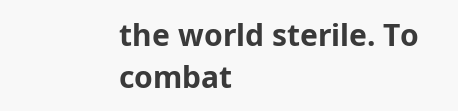the world sterile. To combat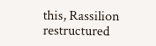this, Rassilion restructured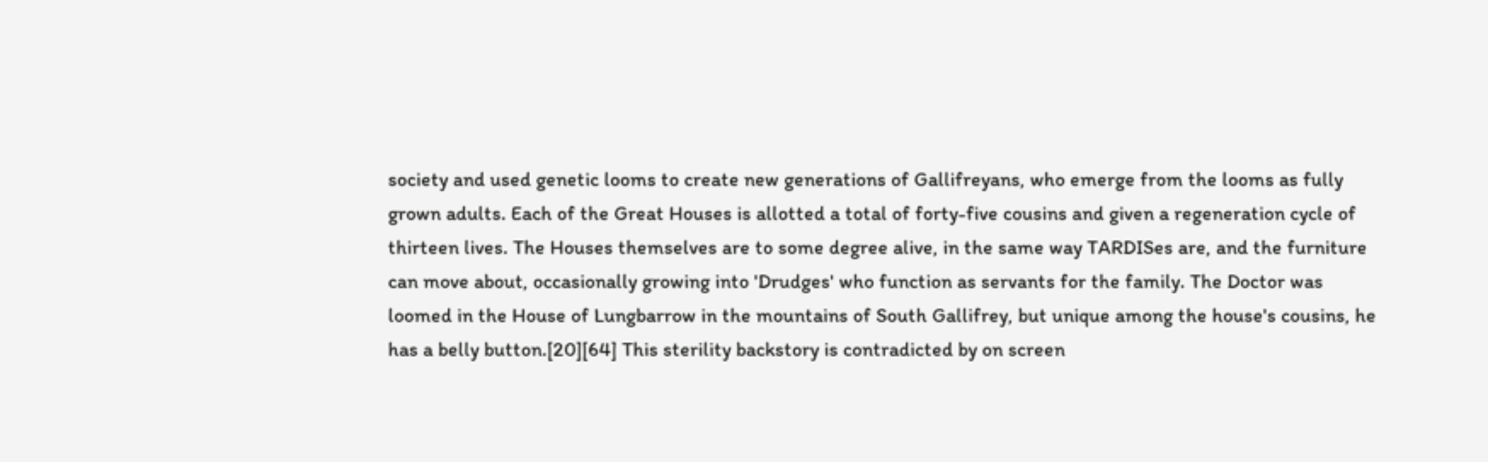society and used genetic looms to create new generations of Gallifreyans, who emerge from the looms as fully grown adults. Each of the Great Houses is allotted a total of forty-five cousins and given a regeneration cycle of thirteen lives. The Houses themselves are to some degree alive, in the same way TARDISes are, and the furniture can move about, occasionally growing into 'Drudges' who function as servants for the family. The Doctor was loomed in the House of Lungbarrow in the mountains of South Gallifrey, but unique among the house's cousins, he has a belly button.[20][64] This sterility backstory is contradicted by on screen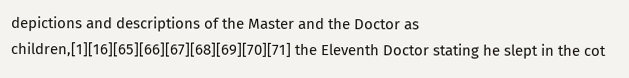depictions and descriptions of the Master and the Doctor as children,[1][16][65][66][67][68][69][70][71] the Eleventh Doctor stating he slept in the cot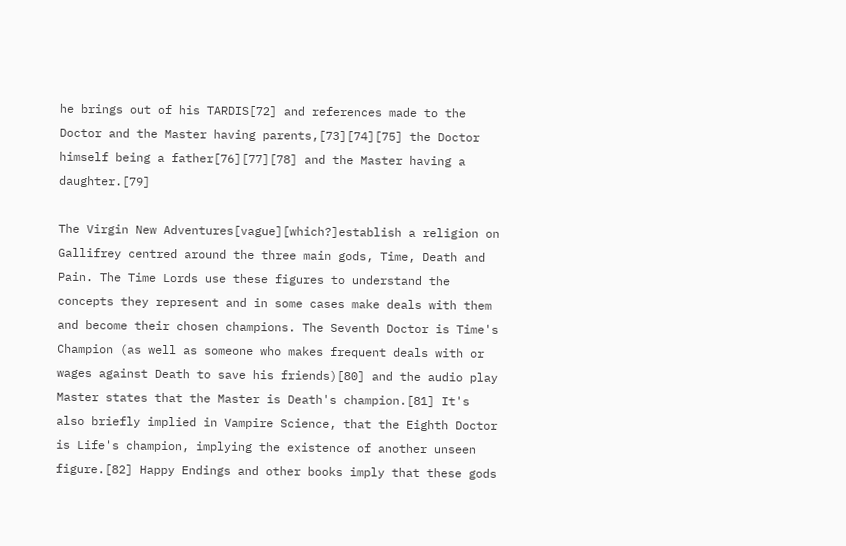he brings out of his TARDIS[72] and references made to the Doctor and the Master having parents,[73][74][75] the Doctor himself being a father[76][77][78] and the Master having a daughter.[79]

The Virgin New Adventures[vague][which?]establish a religion on Gallifrey centred around the three main gods, Time, Death and Pain. The Time Lords use these figures to understand the concepts they represent and in some cases make deals with them and become their chosen champions. The Seventh Doctor is Time's Champion (as well as someone who makes frequent deals with or wages against Death to save his friends)[80] and the audio play Master states that the Master is Death's champion.[81] It's also briefly implied in Vampire Science, that the Eighth Doctor is Life's champion, implying the existence of another unseen figure.[82] Happy Endings and other books imply that these gods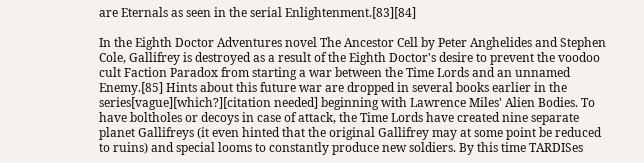are Eternals as seen in the serial Enlightenment.[83][84]

In the Eighth Doctor Adventures novel The Ancestor Cell by Peter Anghelides and Stephen Cole, Gallifrey is destroyed as a result of the Eighth Doctor's desire to prevent the voodoo cult Faction Paradox from starting a war between the Time Lords and an unnamed Enemy.[85] Hints about this future war are dropped in several books earlier in the series[vague][which?][citation needed] beginning with Lawrence Miles' Alien Bodies. To have boltholes or decoys in case of attack, the Time Lords have created nine separate planet Gallifreys (it even hinted that the original Gallifrey may at some point be reduced to ruins) and special looms to constantly produce new soldiers. By this time TARDISes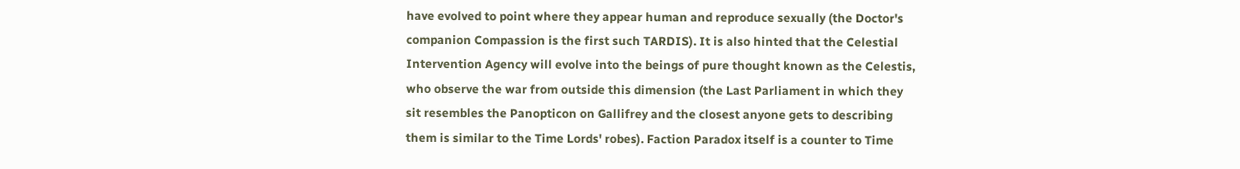have evolved to point where they appear human and reproduce sexually (the Doctor's companion Compassion is the first such TARDIS). It is also hinted that the Celestial Intervention Agency will evolve into the beings of pure thought known as the Celestis, who observe the war from outside this dimension (the Last Parliament in which they sit resembles the Panopticon on Gallifrey and the closest anyone gets to describing them is similar to the Time Lords' robes). Faction Paradox itself is a counter to Time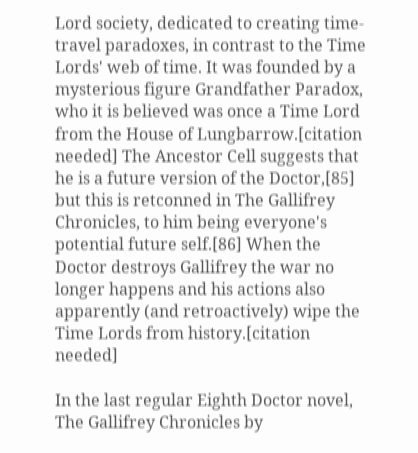Lord society, dedicated to creating time-travel paradoxes, in contrast to the Time Lords' web of time. It was founded by a mysterious figure Grandfather Paradox, who it is believed was once a Time Lord from the House of Lungbarrow.[citation needed] The Ancestor Cell suggests that he is a future version of the Doctor,[85] but this is retconned in The Gallifrey Chronicles, to him being everyone's potential future self.[86] When the Doctor destroys Gallifrey the war no longer happens and his actions also apparently (and retroactively) wipe the Time Lords from history.[citation needed]

In the last regular Eighth Doctor novel, The Gallifrey Chronicles by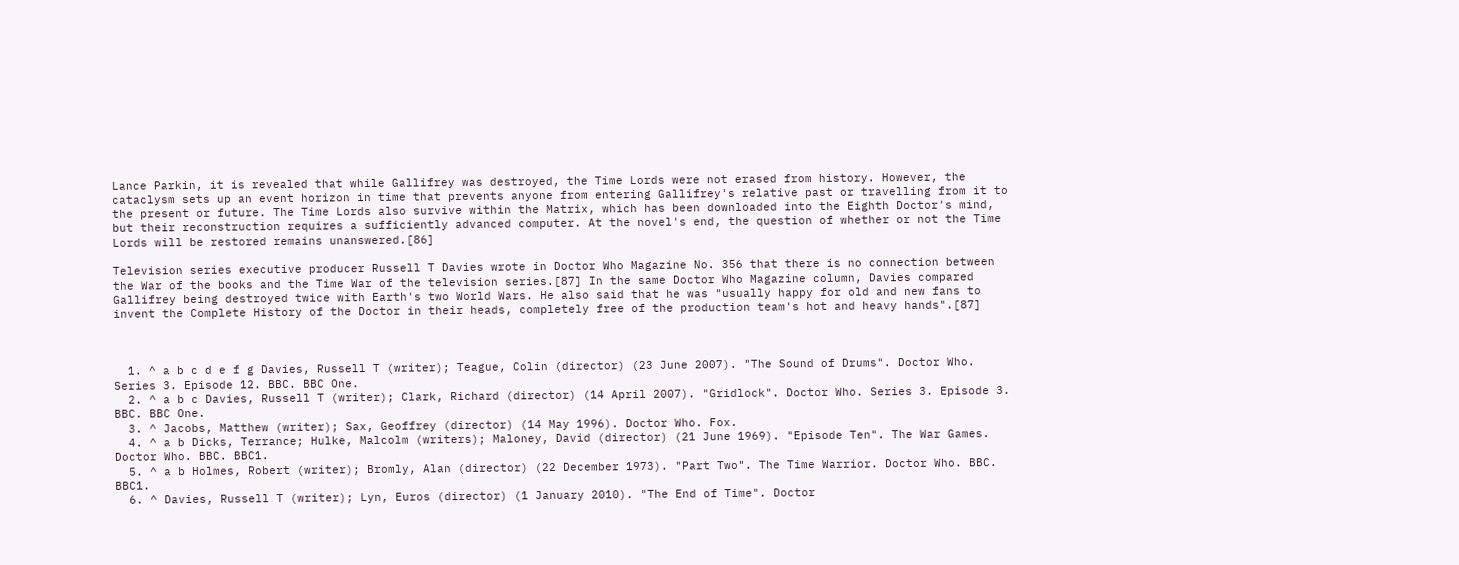Lance Parkin, it is revealed that while Gallifrey was destroyed, the Time Lords were not erased from history. However, the cataclysm sets up an event horizon in time that prevents anyone from entering Gallifrey's relative past or travelling from it to the present or future. The Time Lords also survive within the Matrix, which has been downloaded into the Eighth Doctor's mind, but their reconstruction requires a sufficiently advanced computer. At the novel's end, the question of whether or not the Time Lords will be restored remains unanswered.[86]

Television series executive producer Russell T Davies wrote in Doctor Who Magazine No. 356 that there is no connection between the War of the books and the Time War of the television series.[87] In the same Doctor Who Magazine column, Davies compared Gallifrey being destroyed twice with Earth's two World Wars. He also said that he was "usually happy for old and new fans to invent the Complete History of the Doctor in their heads, completely free of the production team's hot and heavy hands".[87]



  1. ^ a b c d e f g Davies, Russell T (writer); Teague, Colin (director) (23 June 2007). "The Sound of Drums". Doctor Who. Series 3. Episode 12. BBC. BBC One.
  2. ^ a b c Davies, Russell T (writer); Clark, Richard (director) (14 April 2007). "Gridlock". Doctor Who. Series 3. Episode 3. BBC. BBC One.
  3. ^ Jacobs, Matthew (writer); Sax, Geoffrey (director) (14 May 1996). Doctor Who. Fox.
  4. ^ a b Dicks, Terrance; Hulke, Malcolm (writers); Maloney, David (director) (21 June 1969). "Episode Ten". The War Games. Doctor Who. BBC. BBC1.
  5. ^ a b Holmes, Robert (writer); Bromly, Alan (director) (22 December 1973). "Part Two". The Time Warrior. Doctor Who. BBC. BBC1.
  6. ^ Davies, Russell T (writer); Lyn, Euros (director) (1 January 2010). "The End of Time". Doctor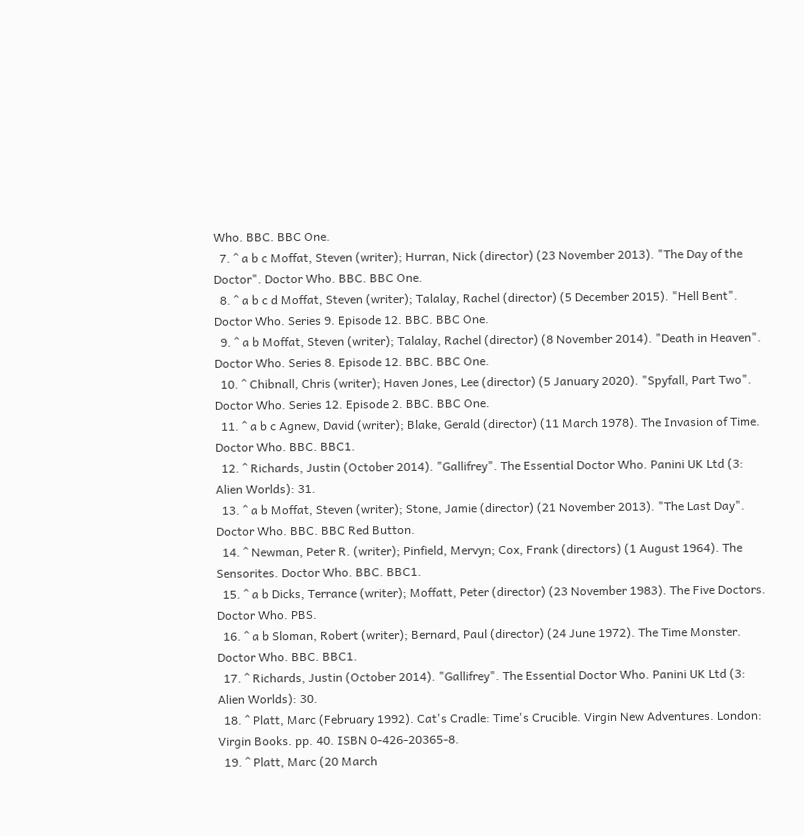Who. BBC. BBC One.
  7. ^ a b c Moffat, Steven (writer); Hurran, Nick (director) (23 November 2013). "The Day of the Doctor". Doctor Who. BBC. BBC One.
  8. ^ a b c d Moffat, Steven (writer); Talalay, Rachel (director) (5 December 2015). "Hell Bent". Doctor Who. Series 9. Episode 12. BBC. BBC One.
  9. ^ a b Moffat, Steven (writer); Talalay, Rachel (director) (8 November 2014). "Death in Heaven". Doctor Who. Series 8. Episode 12. BBC. BBC One.
  10. ^ Chibnall, Chris (writer); Haven Jones, Lee (director) (5 January 2020). "Spyfall, Part Two". Doctor Who. Series 12. Episode 2. BBC. BBC One.
  11. ^ a b c Agnew, David (writer); Blake, Gerald (director) (11 March 1978). The Invasion of Time. Doctor Who. BBC. BBC1.
  12. ^ Richards, Justin (October 2014). "Gallifrey". The Essential Doctor Who. Panini UK Ltd (3: Alien Worlds): 31.
  13. ^ a b Moffat, Steven (writer); Stone, Jamie (director) (21 November 2013). "The Last Day". Doctor Who. BBC. BBC Red Button.
  14. ^ Newman, Peter R. (writer); Pinfield, Mervyn; Cox, Frank (directors) (1 August 1964). The Sensorites. Doctor Who. BBC. BBC1.
  15. ^ a b Dicks, Terrance (writer); Moffatt, Peter (director) (23 November 1983). The Five Doctors. Doctor Who. PBS.
  16. ^ a b Sloman, Robert (writer); Bernard, Paul (director) (24 June 1972). The Time Monster. Doctor Who. BBC. BBC1.
  17. ^ Richards, Justin (October 2014). "Gallifrey". The Essential Doctor Who. Panini UK Ltd (3: Alien Worlds): 30.
  18. ^ Platt, Marc (February 1992). Cat's Cradle: Time's Crucible. Virgin New Adventures. London: Virgin Books. pp. 40. ISBN 0-426-20365-8.
  19. ^ Platt, Marc (20 March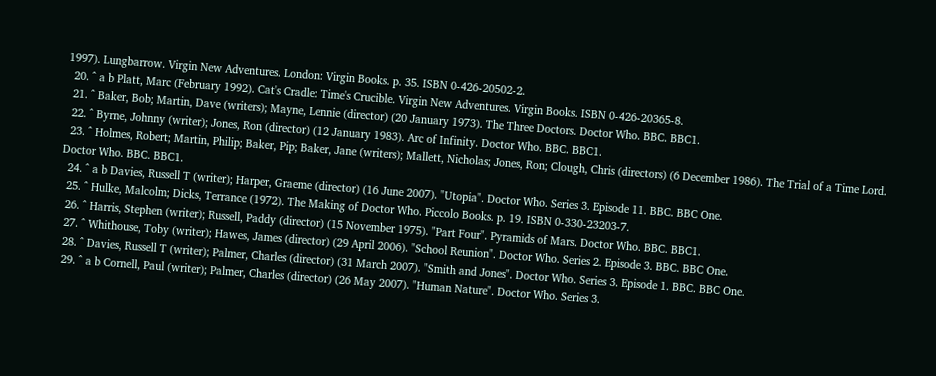1997). Lungbarrow. Virgin New Adventures. London: Virgin Books. p. 35. ISBN 0-426-20502-2.
  20. ^ a b Platt, Marc (February 1992). Cat's Cradle: Time's Crucible. Virgin New Adventures. Virgin Books. ISBN 0-426-20365-8.
  21. ^ Baker, Bob; Martin, Dave (writers); Mayne, Lennie (director) (20 January 1973). The Three Doctors. Doctor Who. BBC. BBC1.
  22. ^ Byrne, Johnny (writer); Jones, Ron (director) (12 January 1983). Arc of Infinity. Doctor Who. BBC. BBC1.
  23. ^ Holmes, Robert; Martin, Philip; Baker, Pip; Baker, Jane (writers); Mallett, Nicholas; Jones, Ron; Clough, Chris (directors) (6 December 1986). The Trial of a Time Lord. Doctor Who. BBC. BBC1.
  24. ^ a b Davies, Russell T (writer); Harper, Graeme (director) (16 June 2007). "Utopia". Doctor Who. Series 3. Episode 11. BBC. BBC One.
  25. ^ Hulke, Malcolm; Dicks, Terrance (1972). The Making of Doctor Who. Piccolo Books. p. 19. ISBN 0-330-23203-7.
  26. ^ Harris, Stephen (writer); Russell, Paddy (director) (15 November 1975). "Part Four". Pyramids of Mars. Doctor Who. BBC. BBC1.
  27. ^ Whithouse, Toby (writer); Hawes, James (director) (29 April 2006). "School Reunion". Doctor Who. Series 2. Episode 3. BBC. BBC One.
  28. ^ Davies, Russell T (writer); Palmer, Charles (director) (31 March 2007). "Smith and Jones". Doctor Who. Series 3. Episode 1. BBC. BBC One.
  29. ^ a b Cornell, Paul (writer); Palmer, Charles (director) (26 May 2007). "Human Nature". Doctor Who. Series 3.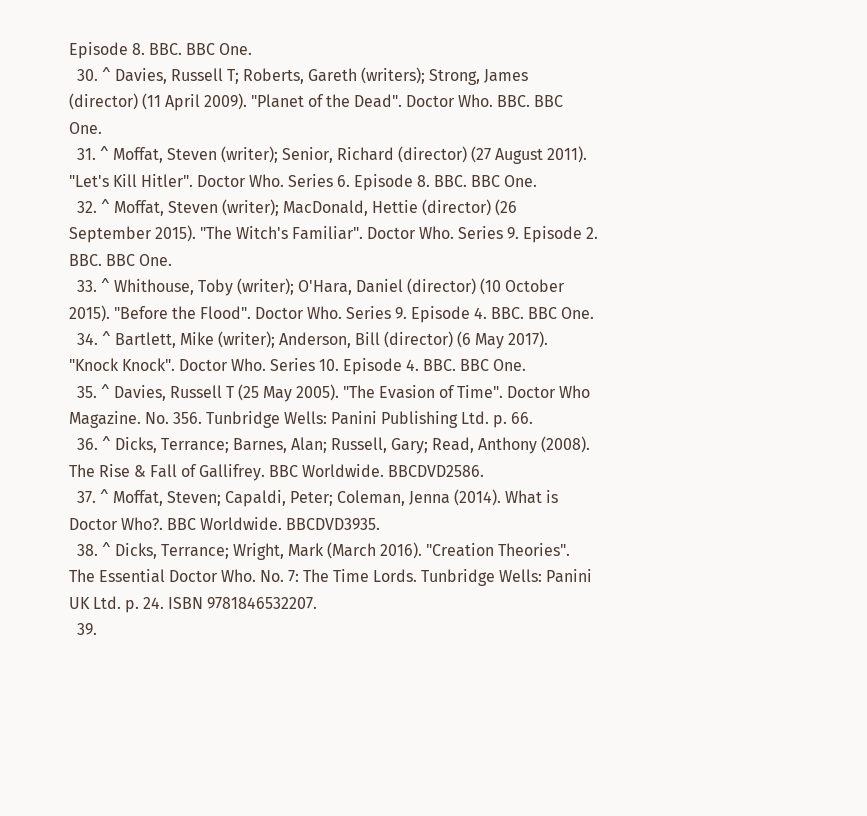Episode 8. BBC. BBC One.
  30. ^ Davies, Russell T; Roberts, Gareth (writers); Strong, James (director) (11 April 2009). "Planet of the Dead". Doctor Who. BBC. BBC One.
  31. ^ Moffat, Steven (writer); Senior, Richard (director) (27 August 2011). "Let's Kill Hitler". Doctor Who. Series 6. Episode 8. BBC. BBC One.
  32. ^ Moffat, Steven (writer); MacDonald, Hettie (director) (26 September 2015). "The Witch's Familiar". Doctor Who. Series 9. Episode 2. BBC. BBC One.
  33. ^ Whithouse, Toby (writer); O'Hara, Daniel (director) (10 October 2015). "Before the Flood". Doctor Who. Series 9. Episode 4. BBC. BBC One.
  34. ^ Bartlett, Mike (writer); Anderson, Bill (director) (6 May 2017). "Knock Knock". Doctor Who. Series 10. Episode 4. BBC. BBC One.
  35. ^ Davies, Russell T (25 May 2005). "The Evasion of Time". Doctor Who Magazine. No. 356. Tunbridge Wells: Panini Publishing Ltd. p. 66.
  36. ^ Dicks, Terrance; Barnes, Alan; Russell, Gary; Read, Anthony (2008). The Rise & Fall of Gallifrey. BBC Worldwide. BBCDVD2586.
  37. ^ Moffat, Steven; Capaldi, Peter; Coleman, Jenna (2014). What is Doctor Who?. BBC Worldwide. BBCDVD3935.
  38. ^ Dicks, Terrance; Wright, Mark (March 2016). "Creation Theories". The Essential Doctor Who. No. 7: The Time Lords. Tunbridge Wells: Panini UK Ltd. p. 24. ISBN 9781846532207.
  39.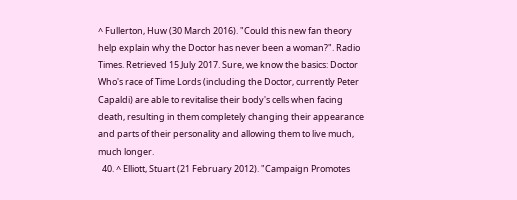^ Fullerton, Huw (30 March 2016). "Could this new fan theory help explain why the Doctor has never been a woman?". Radio Times. Retrieved 15 July 2017. Sure, we know the basics: Doctor Who's race of Time Lords (including the Doctor, currently Peter Capaldi) are able to revitalise their body's cells when facing death, resulting in them completely changing their appearance and parts of their personality and allowing them to live much, much longer.
  40. ^ Elliott, Stuart (21 February 2012). "Campaign Promotes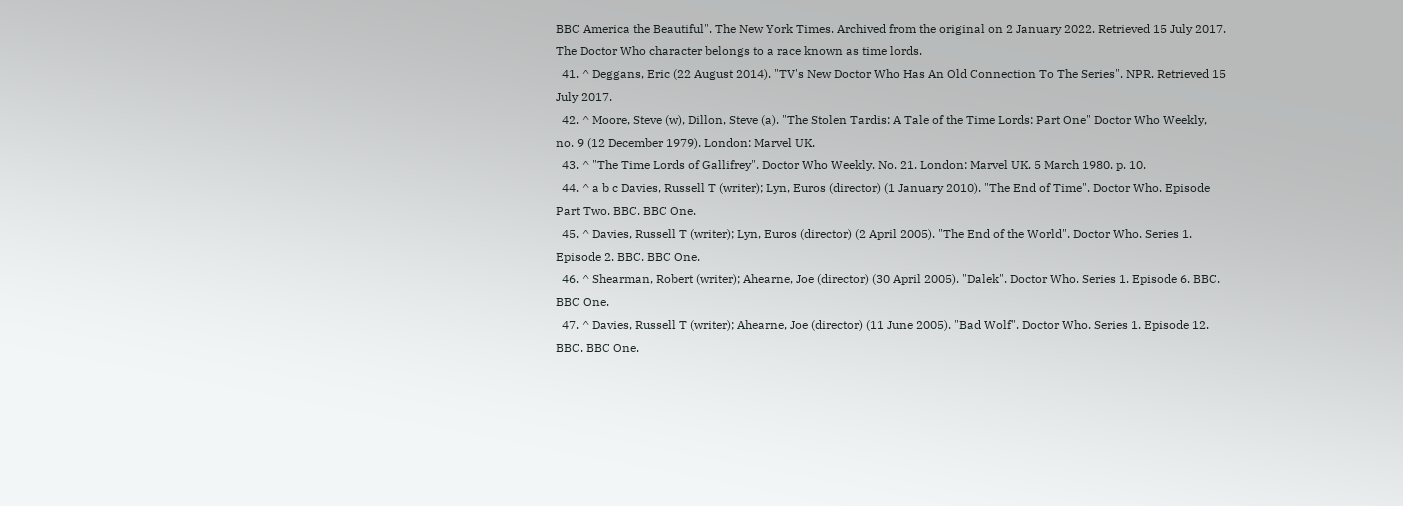BBC America the Beautiful". The New York Times. Archived from the original on 2 January 2022. Retrieved 15 July 2017. The Doctor Who character belongs to a race known as time lords.
  41. ^ Deggans, Eric (22 August 2014). "TV's New Doctor Who Has An Old Connection To The Series". NPR. Retrieved 15 July 2017.
  42. ^ Moore, Steve (w), Dillon, Steve (a). "The Stolen Tardis: A Tale of the Time Lords: Part One" Doctor Who Weekly, no. 9 (12 December 1979). London: Marvel UK.
  43. ^ "The Time Lords of Gallifrey". Doctor Who Weekly. No. 21. London: Marvel UK. 5 March 1980. p. 10.
  44. ^ a b c Davies, Russell T (writer); Lyn, Euros (director) (1 January 2010). "The End of Time". Doctor Who. Episode Part Two. BBC. BBC One.
  45. ^ Davies, Russell T (writer); Lyn, Euros (director) (2 April 2005). "The End of the World". Doctor Who. Series 1. Episode 2. BBC. BBC One.
  46. ^ Shearman, Robert (writer); Ahearne, Joe (director) (30 April 2005). "Dalek". Doctor Who. Series 1. Episode 6. BBC. BBC One.
  47. ^ Davies, Russell T (writer); Ahearne, Joe (director) (11 June 2005). "Bad Wolf". Doctor Who. Series 1. Episode 12. BBC. BBC One.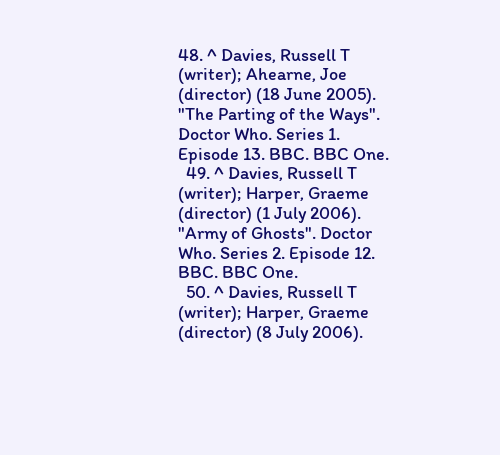48. ^ Davies, Russell T (writer); Ahearne, Joe (director) (18 June 2005). "The Parting of the Ways". Doctor Who. Series 1. Episode 13. BBC. BBC One.
  49. ^ Davies, Russell T (writer); Harper, Graeme (director) (1 July 2006). "Army of Ghosts". Doctor Who. Series 2. Episode 12. BBC. BBC One.
  50. ^ Davies, Russell T (writer); Harper, Graeme (director) (8 July 2006).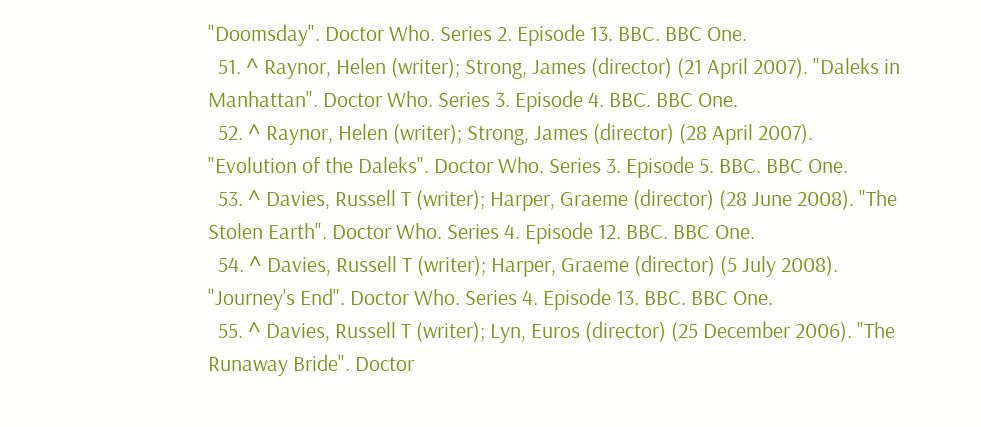"Doomsday". Doctor Who. Series 2. Episode 13. BBC. BBC One.
  51. ^ Raynor, Helen (writer); Strong, James (director) (21 April 2007). "Daleks in Manhattan". Doctor Who. Series 3. Episode 4. BBC. BBC One.
  52. ^ Raynor, Helen (writer); Strong, James (director) (28 April 2007). "Evolution of the Daleks". Doctor Who. Series 3. Episode 5. BBC. BBC One.
  53. ^ Davies, Russell T (writer); Harper, Graeme (director) (28 June 2008). "The Stolen Earth". Doctor Who. Series 4. Episode 12. BBC. BBC One.
  54. ^ Davies, Russell T (writer); Harper, Graeme (director) (5 July 2008). "Journey's End". Doctor Who. Series 4. Episode 13. BBC. BBC One.
  55. ^ Davies, Russell T (writer); Lyn, Euros (director) (25 December 2006). "The Runaway Bride". Doctor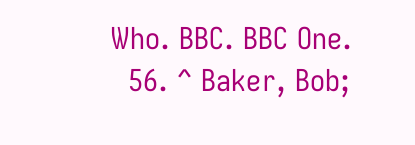Who. BBC. BBC One.
  56. ^ Baker, Bob;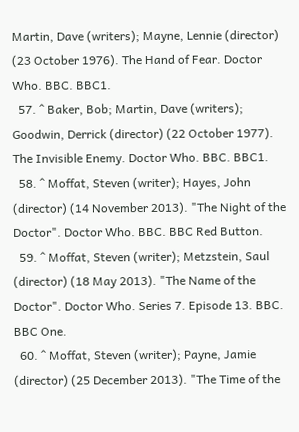Martin, Dave (writers); Mayne, Lennie (director) (23 October 1976). The Hand of Fear. Doctor Who. BBC. BBC1.
  57. ^ Baker, Bob; Martin, Dave (writers); Goodwin, Derrick (director) (22 October 1977). The Invisible Enemy. Doctor Who. BBC. BBC1.
  58. ^ Moffat, Steven (writer); Hayes, John (director) (14 November 2013). "The Night of the Doctor". Doctor Who. BBC. BBC Red Button.
  59. ^ Moffat, Steven (writer); Metzstein, Saul (director) (18 May 2013). "The Name of the Doctor". Doctor Who. Series 7. Episode 13. BBC. BBC One.
  60. ^ Moffat, Steven (writer); Payne, Jamie (director) (25 December 2013). "The Time of the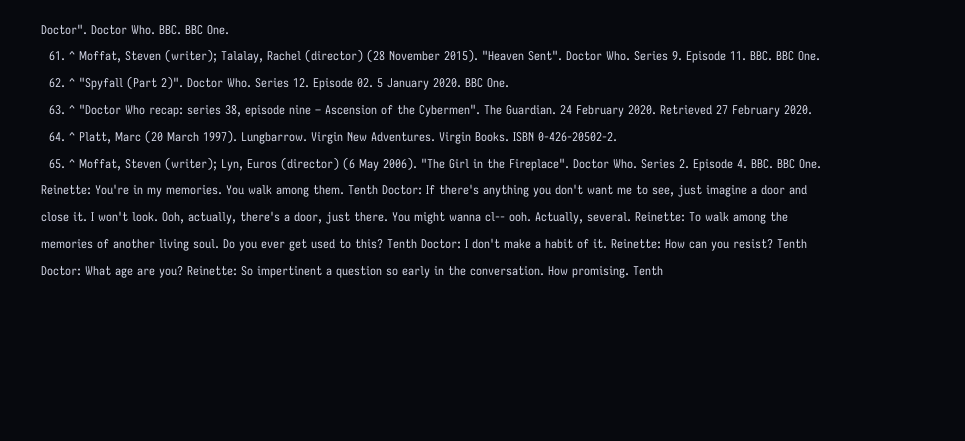Doctor". Doctor Who. BBC. BBC One.
  61. ^ Moffat, Steven (writer); Talalay, Rachel (director) (28 November 2015). "Heaven Sent". Doctor Who. Series 9. Episode 11. BBC. BBC One.
  62. ^ "Spyfall (Part 2)". Doctor Who. Series 12. Episode 02. 5 January 2020. BBC One.
  63. ^ "Doctor Who recap: series 38, episode nine – Ascension of the Cybermen". The Guardian. 24 February 2020. Retrieved 27 February 2020.
  64. ^ Platt, Marc (20 March 1997). Lungbarrow. Virgin New Adventures. Virgin Books. ISBN 0-426-20502-2.
  65. ^ Moffat, Steven (writer); Lyn, Euros (director) (6 May 2006). "The Girl in the Fireplace". Doctor Who. Series 2. Episode 4. BBC. BBC One. Reinette: You're in my memories. You walk among them. Tenth Doctor: If there's anything you don't want me to see, just imagine a door and close it. I won't look. Ooh, actually, there's a door, just there. You might wanna cl-- ooh. Actually, several. Reinette: To walk among the memories of another living soul. Do you ever get used to this? Tenth Doctor: I don't make a habit of it. Reinette: How can you resist? Tenth Doctor: What age are you? Reinette: So impertinent a question so early in the conversation. How promising. Tenth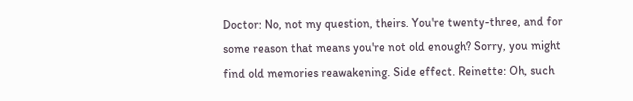Doctor: No, not my question, theirs. You're twenty-three, and for some reason that means you're not old enough? Sorry, you might find old memories reawakening. Side effect. Reinette: Oh, such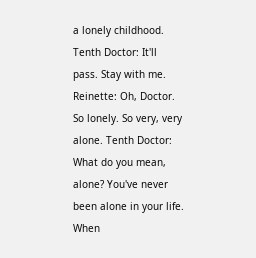a lonely childhood. Tenth Doctor: It'll pass. Stay with me. Reinette: Oh, Doctor. So lonely. So very, very alone. Tenth Doctor: What do you mean, alone? You've never been alone in your life. When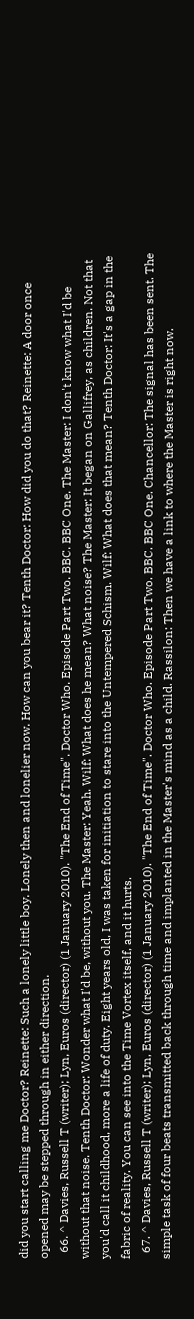did you start calling me Doctor? Reinette: Such a lonely little boy. Lonely then and lonelier now. How can you bear it? Tenth Doctor: How did you do that? Reinette: A door once opened may be stepped through in either direction.
  66. ^ Davies, Russell T (writer); Lyn, Euros (director) (1 January 2010). "The End of Time". Doctor Who. Episode Part Two. BBC. BBC One. The Master: I don't know what I'd be without that noise. Tenth Doctor: Wonder what I'd be, without you. The Master: Yeah. Wilf: What does he mean? What noise? The Master: It began on Gallifrey, as children. Not that you'd call it childhood, more a life of duty. Eight years old, I was taken for initiation to stare into the Untempered Schism. Wilf: What does that mean? Tenth Doctor: It's a gap in the fabric of reality. You can see into the Time Vortex itself, and it hurts.
  67. ^ Davies, Russell T (writer); Lyn, Euros (director) (1 January 2010). "The End of Time". Doctor Who. Episode Part Two. BBC. BBC One. Chancellor: The signal has been sent. The simple task of four beats transmitted back through time and implanted in the Master's mind as a child. Rassilon: Then we have a link to where the Master is right now.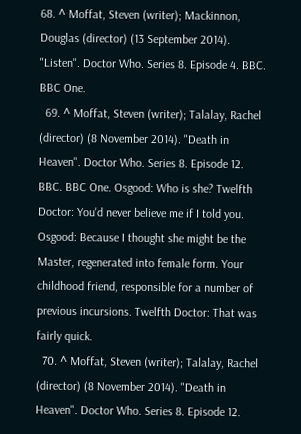68. ^ Moffat, Steven (writer); Mackinnon, Douglas (director) (13 September 2014). "Listen". Doctor Who. Series 8. Episode 4. BBC. BBC One.
  69. ^ Moffat, Steven (writer); Talalay, Rachel (director) (8 November 2014). "Death in Heaven". Doctor Who. Series 8. Episode 12. BBC. BBC One. Osgood: Who is she? Twelfth Doctor: You'd never believe me if I told you. Osgood: Because I thought she might be the Master, regenerated into female form. Your childhood friend, responsible for a number of previous incursions. Twelfth Doctor: That was fairly quick.
  70. ^ Moffat, Steven (writer); Talalay, Rachel (director) (8 November 2014). "Death in Heaven". Doctor Who. Series 8. Episode 12.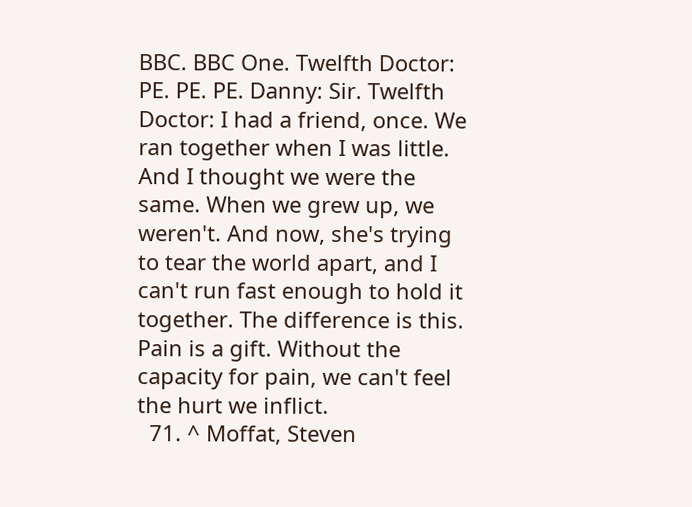BBC. BBC One. Twelfth Doctor: PE. PE. PE. Danny: Sir. Twelfth Doctor: I had a friend, once. We ran together when I was little. And I thought we were the same. When we grew up, we weren't. And now, she's trying to tear the world apart, and I can't run fast enough to hold it together. The difference is this. Pain is a gift. Without the capacity for pain, we can't feel the hurt we inflict.
  71. ^ Moffat, Steven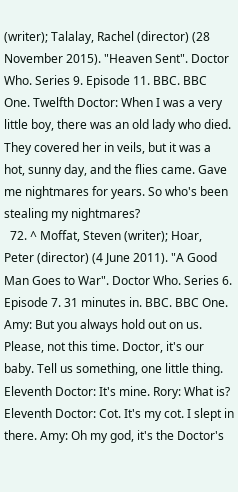(writer); Talalay, Rachel (director) (28 November 2015). "Heaven Sent". Doctor Who. Series 9. Episode 11. BBC. BBC One. Twelfth Doctor: When I was a very little boy, there was an old lady who died. They covered her in veils, but it was a hot, sunny day, and the flies came. Gave me nightmares for years. So who's been stealing my nightmares?
  72. ^ Moffat, Steven (writer); Hoar, Peter (director) (4 June 2011). "A Good Man Goes to War". Doctor Who. Series 6. Episode 7. 31 minutes in. BBC. BBC One. Amy: But you always hold out on us. Please, not this time. Doctor, it's our baby. Tell us something, one little thing. Eleventh Doctor: It's mine. Rory: What is? Eleventh Doctor: Cot. It's my cot. I slept in there. Amy: Oh my god, it's the Doctor's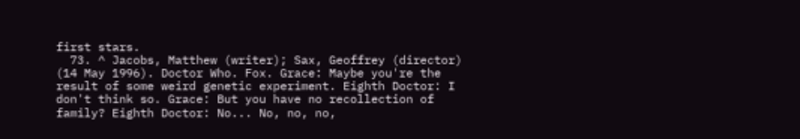first stars.
  73. ^ Jacobs, Matthew (writer); Sax, Geoffrey (director) (14 May 1996). Doctor Who. Fox. Grace: Maybe you're the result of some weird genetic experiment. Eighth Doctor: I don't think so. Grace: But you have no recollection of family? Eighth Doctor: No... No, no, no,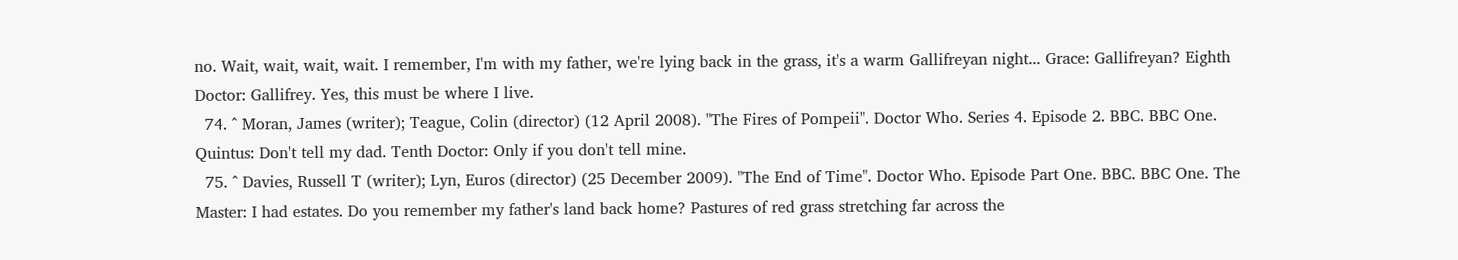no. Wait, wait, wait, wait. I remember, I'm with my father, we're lying back in the grass, it's a warm Gallifreyan night... Grace: Gallifreyan? Eighth Doctor: Gallifrey. Yes, this must be where I live.
  74. ^ Moran, James (writer); Teague, Colin (director) (12 April 2008). "The Fires of Pompeii". Doctor Who. Series 4. Episode 2. BBC. BBC One. Quintus: Don't tell my dad. Tenth Doctor: Only if you don't tell mine.
  75. ^ Davies, Russell T (writer); Lyn, Euros (director) (25 December 2009). "The End of Time". Doctor Who. Episode Part One. BBC. BBC One. The Master: I had estates. Do you remember my father's land back home? Pastures of red grass stretching far across the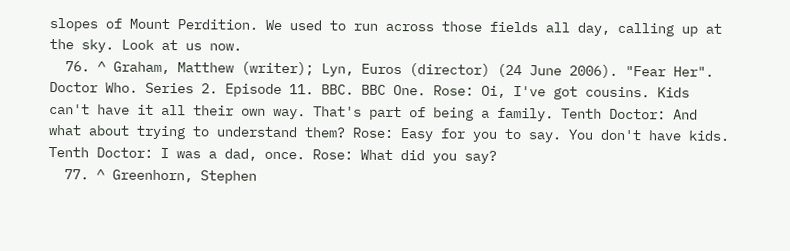slopes of Mount Perdition. We used to run across those fields all day, calling up at the sky. Look at us now.
  76. ^ Graham, Matthew (writer); Lyn, Euros (director) (24 June 2006). "Fear Her". Doctor Who. Series 2. Episode 11. BBC. BBC One. Rose: Oi, I've got cousins. Kids can't have it all their own way. That's part of being a family. Tenth Doctor: And what about trying to understand them? Rose: Easy for you to say. You don't have kids. Tenth Doctor: I was a dad, once. Rose: What did you say?
  77. ^ Greenhorn, Stephen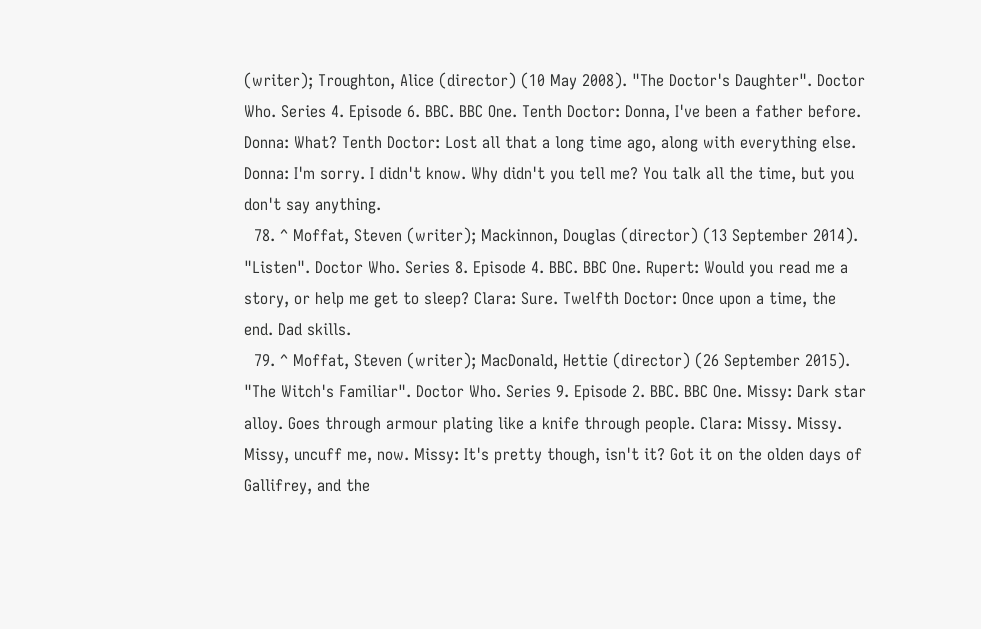(writer); Troughton, Alice (director) (10 May 2008). "The Doctor's Daughter". Doctor Who. Series 4. Episode 6. BBC. BBC One. Tenth Doctor: Donna, I've been a father before. Donna: What? Tenth Doctor: Lost all that a long time ago, along with everything else. Donna: I'm sorry. I didn't know. Why didn't you tell me? You talk all the time, but you don't say anything.
  78. ^ Moffat, Steven (writer); Mackinnon, Douglas (director) (13 September 2014). "Listen". Doctor Who. Series 8. Episode 4. BBC. BBC One. Rupert: Would you read me a story, or help me get to sleep? Clara: Sure. Twelfth Doctor: Once upon a time, the end. Dad skills.
  79. ^ Moffat, Steven (writer); MacDonald, Hettie (director) (26 September 2015). "The Witch's Familiar". Doctor Who. Series 9. Episode 2. BBC. BBC One. Missy: Dark star alloy. Goes through armour plating like a knife through people. Clara: Missy. Missy. Missy, uncuff me, now. Missy: It's pretty though, isn't it? Got it on the olden days of Gallifrey, and the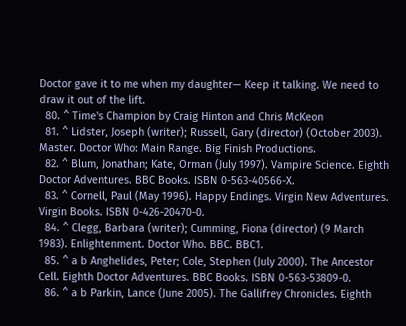Doctor gave it to me when my daughter— Keep it talking. We need to draw it out of the lift.
  80. ^ Time's Champion by Craig Hinton and Chris McKeon
  81. ^ Lidster, Joseph (writer); Russell, Gary (director) (October 2003). Master. Doctor Who: Main Range. Big Finish Productions.
  82. ^ Blum, Jonathan; Kate, Orman (July 1997). Vampire Science. Eighth Doctor Adventures. BBC Books. ISBN 0-563-40566-X.
  83. ^ Cornell, Paul (May 1996). Happy Endings. Virgin New Adventures. Virgin Books. ISBN 0-426-20470-0.
  84. ^ Clegg, Barbara (writer); Cumming, Fiona (director) (9 March 1983). Enlightenment. Doctor Who. BBC. BBC1.
  85. ^ a b Anghelides, Peter; Cole, Stephen (July 2000). The Ancestor Cell. Eighth Doctor Adventures. BBC Books. ISBN 0-563-53809-0.
  86. ^ a b Parkin, Lance (June 2005). The Gallifrey Chronicles. Eighth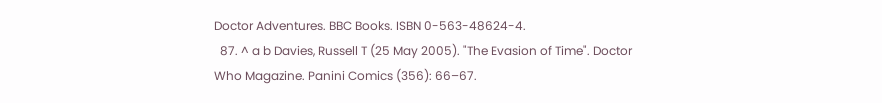Doctor Adventures. BBC Books. ISBN 0-563-48624-4.
  87. ^ a b Davies, Russell T (25 May 2005). "The Evasion of Time". Doctor Who Magazine. Panini Comics (356): 66–67.